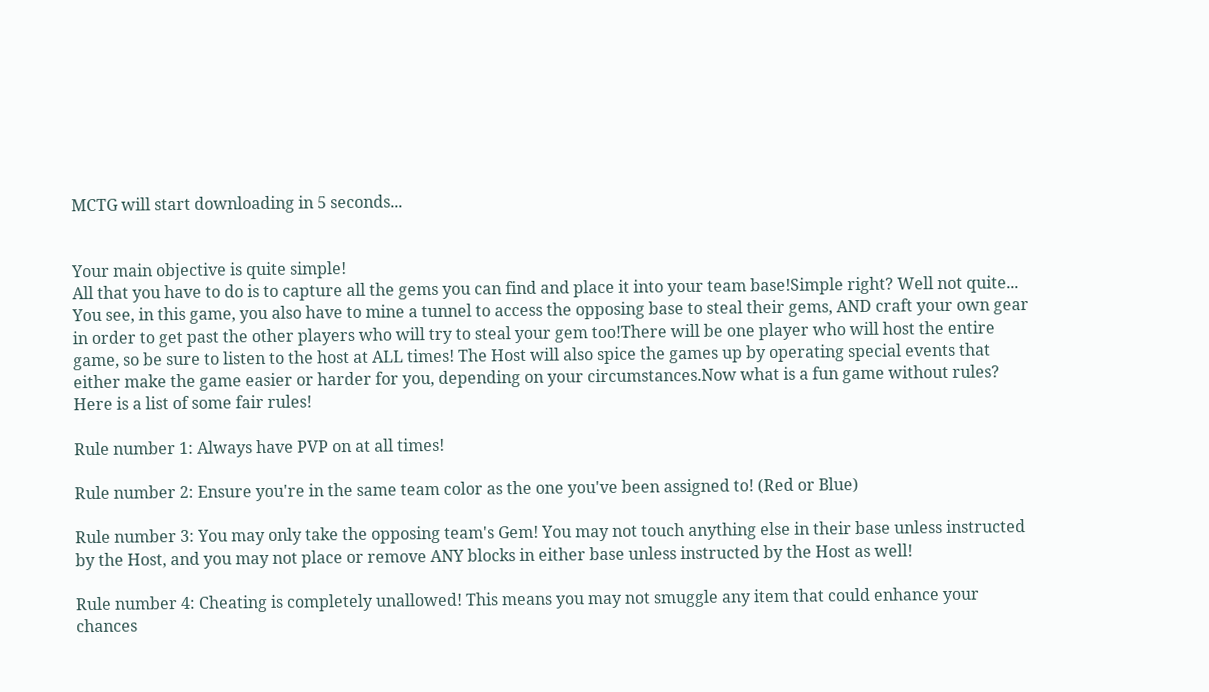MCTG will start downloading in 5 seconds...


Your main objective is quite simple!
All that you have to do is to capture all the gems you can find and place it into your team base!Simple right? Well not quite... You see, in this game, you also have to mine a tunnel to access the opposing base to steal their gems, AND craft your own gear in order to get past the other players who will try to steal your gem too!There will be one player who will host the entire game, so be sure to listen to the host at ALL times! The Host will also spice the games up by operating special events that either make the game easier or harder for you, depending on your circumstances.Now what is a fun game without rules?
Here is a list of some fair rules!

Rule number 1: Always have PVP on at all times!

Rule number 2: Ensure you're in the same team color as the one you've been assigned to! (Red or Blue)

Rule number 3: You may only take the opposing team's Gem! You may not touch anything else in their base unless instructed by the Host, and you may not place or remove ANY blocks in either base unless instructed by the Host as well!

Rule number 4: Cheating is completely unallowed! This means you may not smuggle any item that could enhance your chances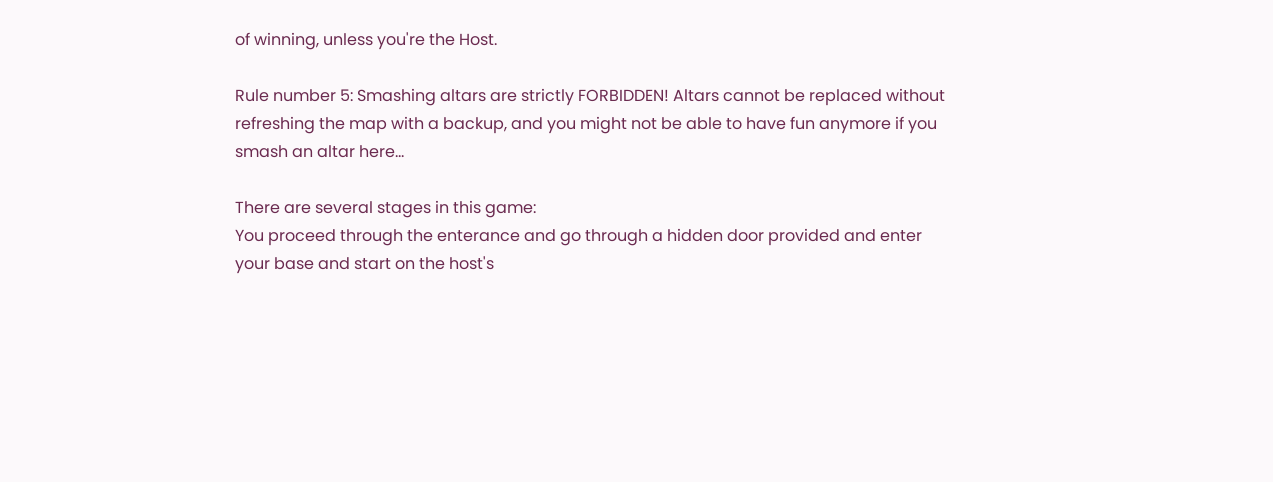of winning, unless you're the Host.

Rule number 5: Smashing altars are strictly FORBIDDEN! Altars cannot be replaced without refreshing the map with a backup, and you might not be able to have fun anymore if you smash an altar here...

There are several stages in this game:
You proceed through the enterance and go through a hidden door provided and enter your base and start on the host's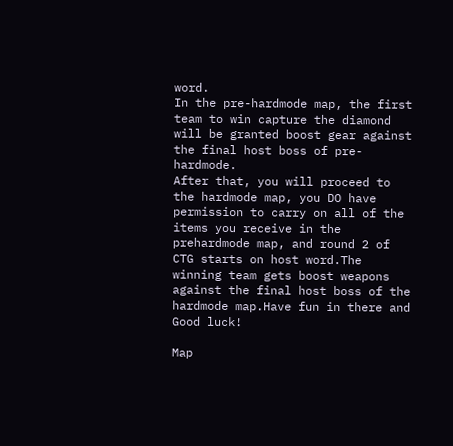word.
In the pre-hardmode map, the first team to win capture the diamond will be granted boost gear against the final host boss of pre-hardmode.
After that, you will proceed to the hardmode map, you DO have permission to carry on all of the items you receive in the prehardmode map, and round 2 of CTG starts on host word.The winning team gets boost weapons against the final host boss of the hardmode map.Have fun in there and Good luck!

Map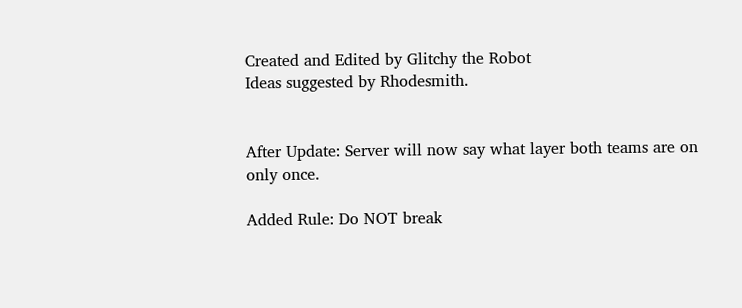Created and Edited by Glitchy the Robot
Ideas suggested by Rhodesmith.


After Update: Server will now say what layer both teams are on only once.

Added Rule: Do NOT break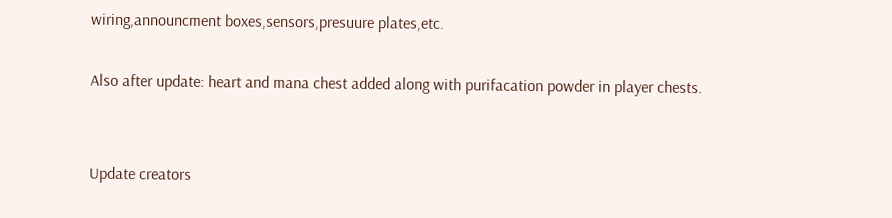wiring,announcment boxes,sensors,presuure plates,etc.

Also after update: heart and mana chest added along with purifacation powder in player chests.


Update creators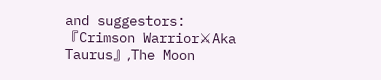and suggestors: 『Crimson Warrior⚔Aka Taurus』,The Moon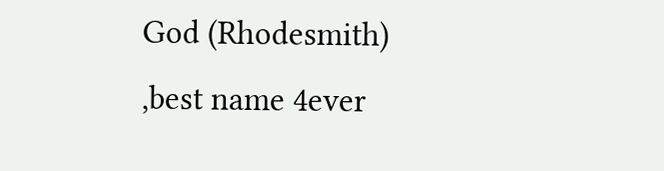God (Rhodesmith) ,best name 4ever